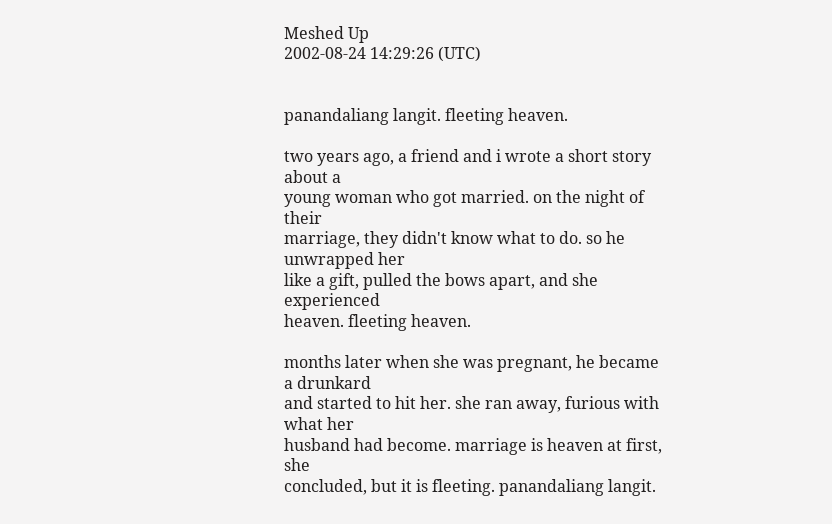Meshed Up
2002-08-24 14:29:26 (UTC)


panandaliang langit. fleeting heaven.

two years ago, a friend and i wrote a short story about a
young woman who got married. on the night of their
marriage, they didn't know what to do. so he unwrapped her
like a gift, pulled the bows apart, and she experienced
heaven. fleeting heaven.

months later when she was pregnant, he became a drunkard
and started to hit her. she ran away, furious with what her
husband had become. marriage is heaven at first, she
concluded, but it is fleeting. panandaliang langit.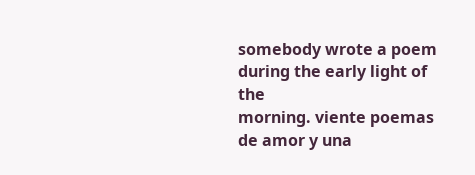somebody wrote a poem during the early light of the
morning. viente poemas de amor y una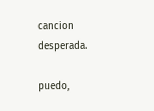cancion desperada.

puedo,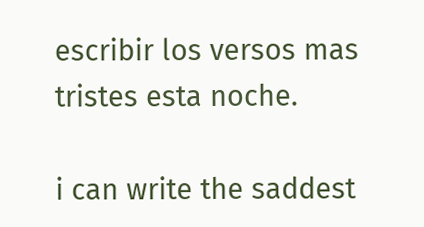escribir los versos mas tristes esta noche.

i can write the saddest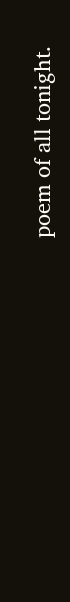poem of all tonight.